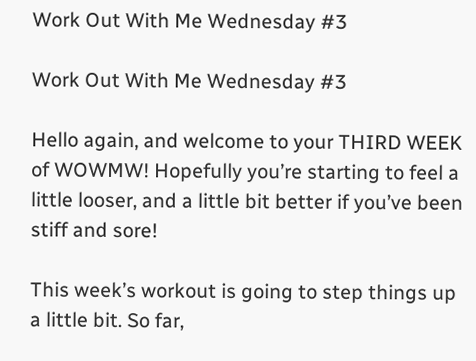Work Out With Me Wednesday #3

Work Out With Me Wednesday #3

Hello again, and welcome to your THIRD WEEK of WOWMW! Hopefully you’re starting to feel a little looser, and a little bit better if you’ve been stiff and sore!

This week’s workout is going to step things up a little bit. So far,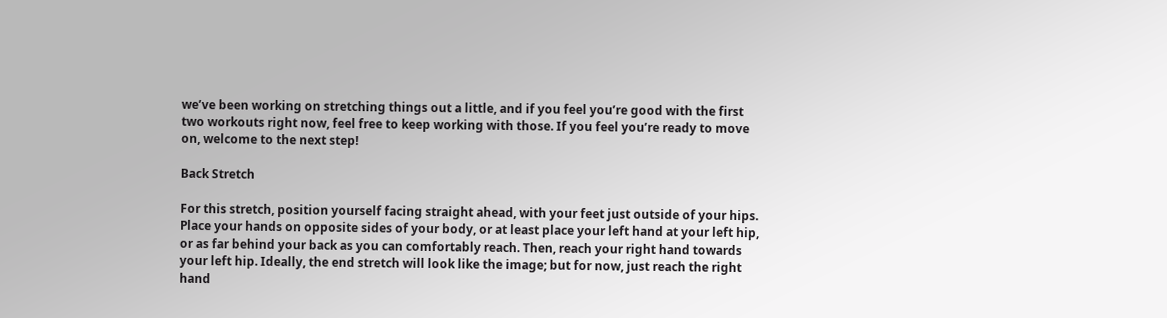we’ve been working on stretching things out a little, and if you feel you’re good with the first two workouts right now, feel free to keep working with those. If you feel you’re ready to move on, welcome to the next step!

Back Stretch

For this stretch, position yourself facing straight ahead, with your feet just outside of your hips. Place your hands on opposite sides of your body, or at least place your left hand at your left hip, or as far behind your back as you can comfortably reach. Then, reach your right hand towards your left hip. Ideally, the end stretch will look like the image; but for now, just reach the right hand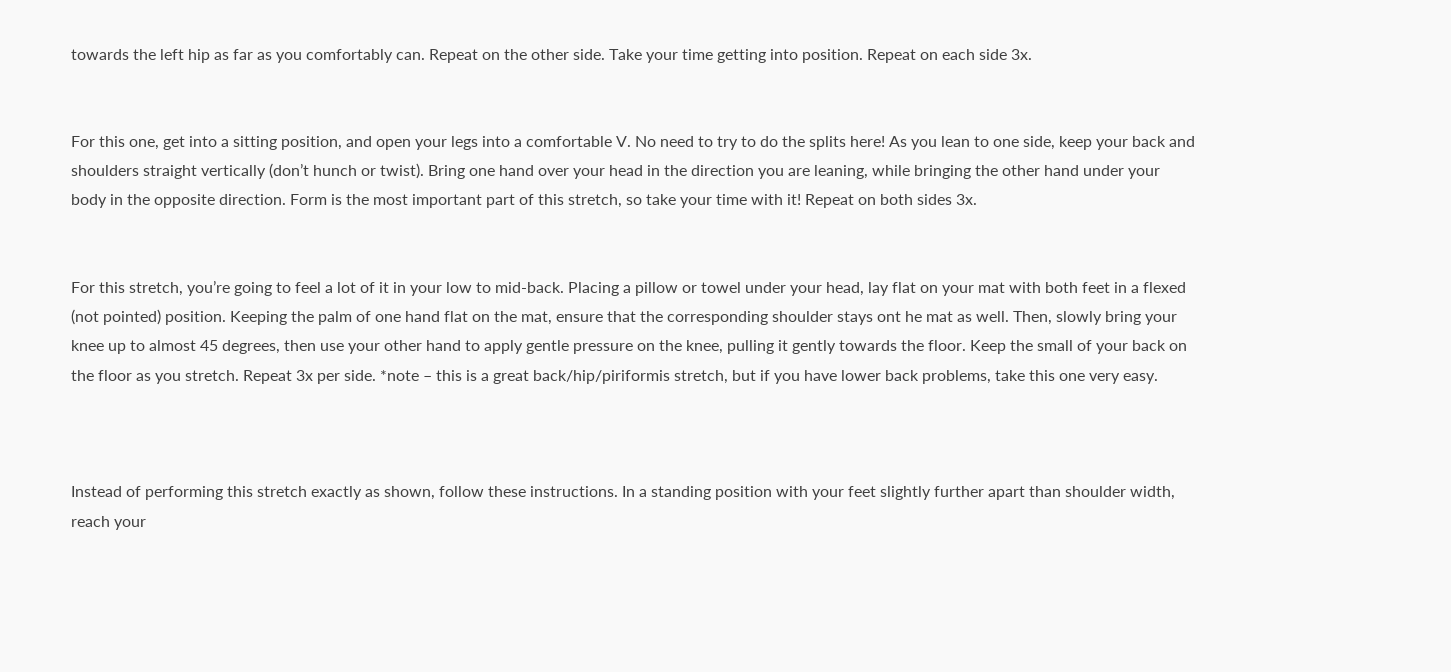towards the left hip as far as you comfortably can. Repeat on the other side. Take your time getting into position. Repeat on each side 3x.


For this one, get into a sitting position, and open your legs into a comfortable V. No need to try to do the splits here! As you lean to one side, keep your back and shoulders straight vertically (don’t hunch or twist). Bring one hand over your head in the direction you are leaning, while bringing the other hand under your body in the opposite direction. Form is the most important part of this stretch, so take your time with it! Repeat on both sides 3x.


For this stretch, you’re going to feel a lot of it in your low to mid-back. Placing a pillow or towel under your head, lay flat on your mat with both feet in a flexed (not pointed) position. Keeping the palm of one hand flat on the mat, ensure that the corresponding shoulder stays ont he mat as well. Then, slowly bring your knee up to almost 45 degrees, then use your other hand to apply gentle pressure on the knee, pulling it gently towards the floor. Keep the small of your back on the floor as you stretch. Repeat 3x per side. *note – this is a great back/hip/piriformis stretch, but if you have lower back problems, take this one very easy.



Instead of performing this stretch exactly as shown, follow these instructions. In a standing position with your feet slightly further apart than shoulder width, reach your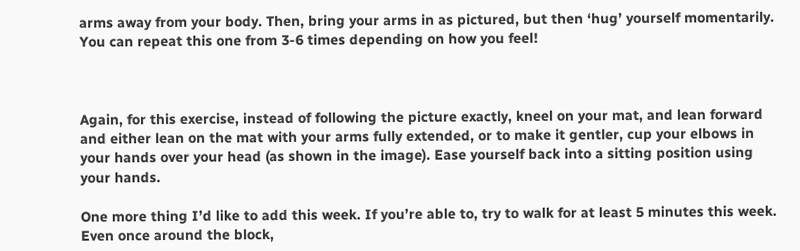arms away from your body. Then, bring your arms in as pictured, but then ‘hug’ yourself momentarily. You can repeat this one from 3-6 times depending on how you feel!



Again, for this exercise, instead of following the picture exactly, kneel on your mat, and lean forward and either lean on the mat with your arms fully extended, or to make it gentler, cup your elbows in your hands over your head (as shown in the image). Ease yourself back into a sitting position using your hands.

One more thing I’d like to add this week. If you’re able to, try to walk for at least 5 minutes this week. Even once around the block,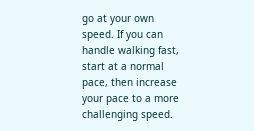go at your own speed. If you can handle walking fast, start at a normal pace, then increase your pace to a more challenging speed.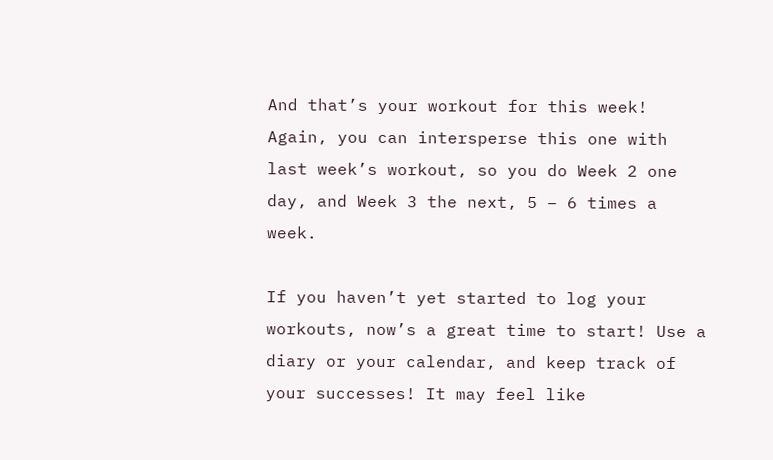And that’s your workout for this week! Again, you can intersperse this one with last week’s workout, so you do Week 2 one day, and Week 3 the next, 5 – 6 times a week.

If you haven’t yet started to log your workouts, now’s a great time to start! Use a diary or your calendar, and keep track of your successes! It may feel like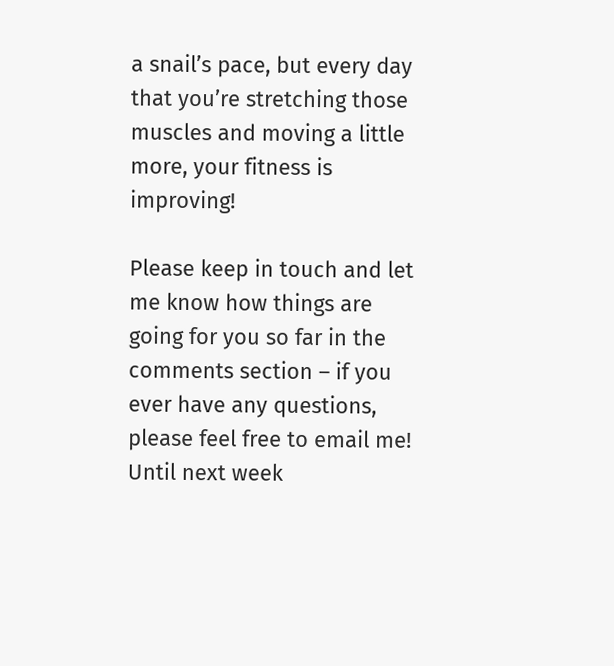a snail’s pace, but every day that you’re stretching those muscles and moving a little more, your fitness is improving!

Please keep in touch and let me know how things are going for you so far in the comments section – if you ever have any questions, please feel free to email me! Until next week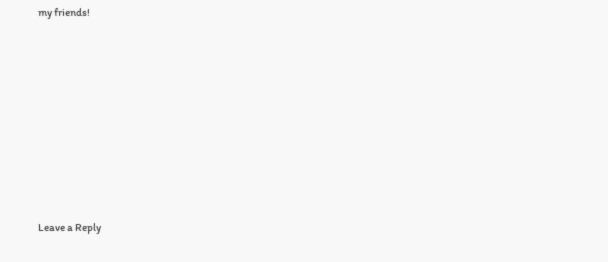my friends!










Leave a Reply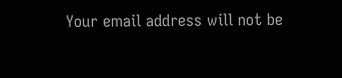Your email address will not be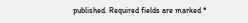published. Required fields are marked *